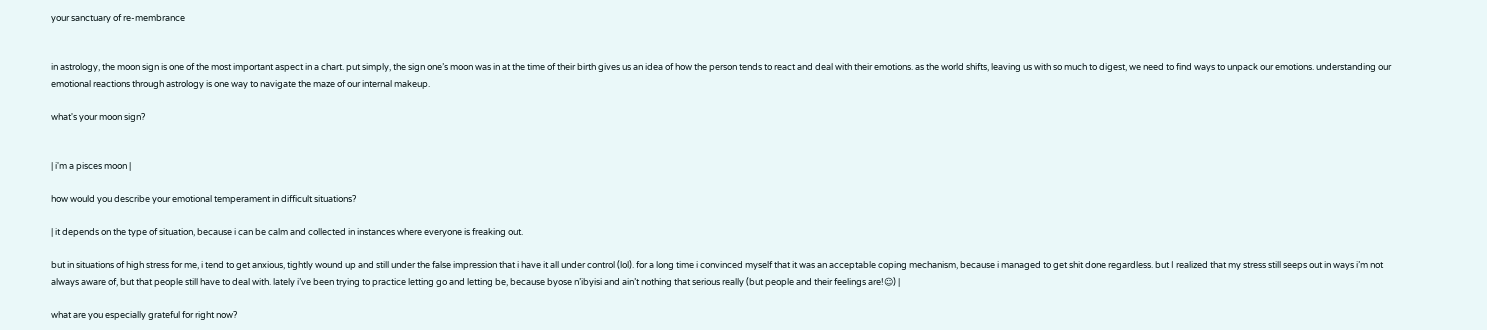your sanctuary of re-membrance


in astrology, the moon sign is one of the most important aspect in a chart. put simply, the sign one’s moon was in at the time of their birth gives us an idea of how the person tends to react and deal with their emotions. as the world shifts, leaving us with so much to digest, we need to find ways to unpack our emotions. understanding our emotional reactions through astrology is one way to navigate the maze of our internal makeup.

what's your moon sign?


| i'm a pisces moon |

how would you describe your emotional temperament in difficult situations?

| it depends on the type of situation, because i can be calm and collected in instances where everyone is freaking out.

but in situations of high stress for me, i tend to get anxious, tightly wound up and still under the false impression that i have it all under control (lol). for a long time i convinced myself that it was an acceptable coping mechanism, because i managed to get shit done regardless. but I realized that my stress still seeps out in ways i’m not always aware of, but that people still have to deal with. lately i’ve been trying to practice letting go and letting be, because byose n’ibyisi and ain’t nothing that serious really (but people and their feelings are!☺) |

what are you especially grateful for right now?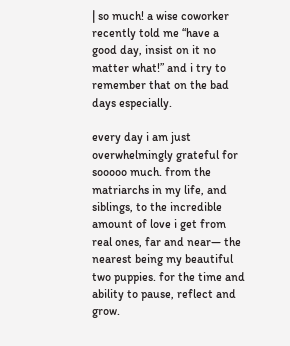| so much! a wise coworker recently told me “have a good day, insist on it no matter what!” and i try to remember that on the bad days especially.

every day i am just overwhelmingly grateful for sooooo much. from the matriarchs in my life, and siblings, to the incredible amount of love i get from real ones, far and near— the nearest being my beautiful two puppies. for the time and ability to pause, reflect and grow.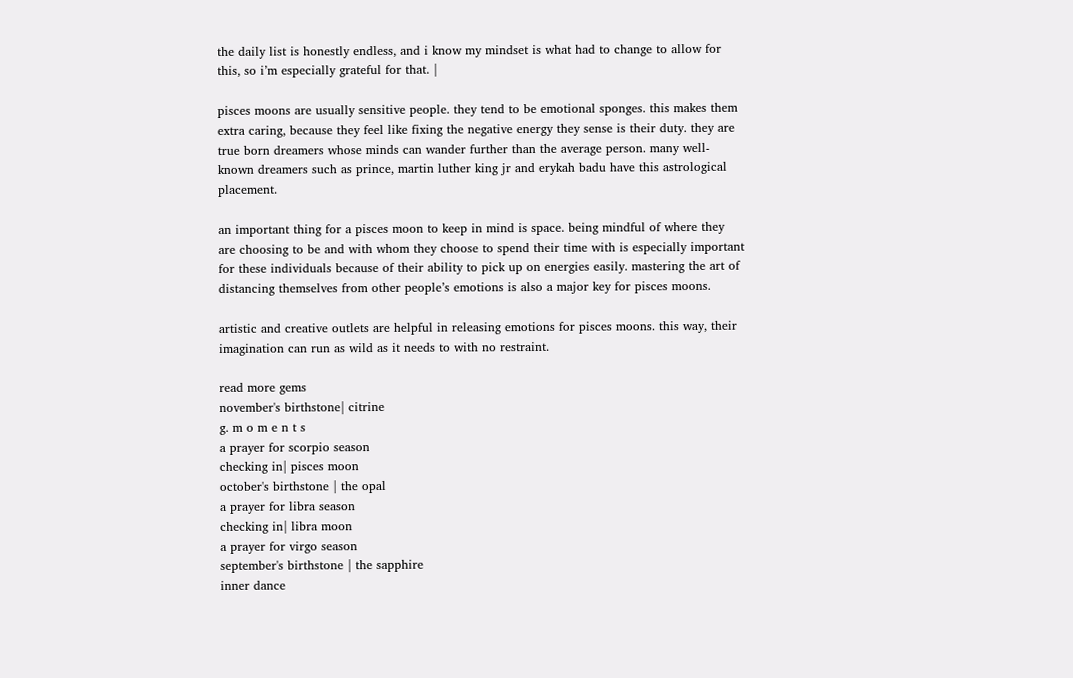the daily list is honestly endless, and i know my mindset is what had to change to allow for this, so i’m especially grateful for that. |

pisces moons are usually sensitive people. they tend to be emotional sponges. this makes them extra caring, because they feel like fixing the negative energy they sense is their duty. they are true born dreamers whose minds can wander further than the average person. many well-known dreamers such as prince, martin luther king jr and erykah badu have this astrological placement.

an important thing for a pisces moon to keep in mind is space. being mindful of where they are choosing to be and with whom they choose to spend their time with is especially important for these individuals because of their ability to pick up on energies easily. mastering the art of distancing themselves from other people’s emotions is also a major key for pisces moons.

artistic and creative outlets are helpful in releasing emotions for pisces moons. this way, their imagination can run as wild as it needs to with no restraint.

read more gems
november's birthstone| citrine
g. m o m e n t s
a prayer for scorpio season
checking in| pisces moon
october's birthstone | the opal
a prayer for libra season
checking in| libra moon
a prayer for virgo season
september's birthstone | the sapphire
inner dance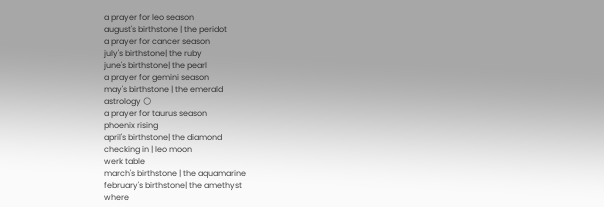a prayer for leo season
august's birthstone | the peridot
a prayer for cancer season
july's birthstone| the ruby
june's birthstone| the pearl
a prayer for gemini season
may's birthstone | the emerald
astrology 🌕
a prayer for taurus season
phoenix rising
april's birthstone| the diamond
checking in | leo moon
werk table
march's birthstone | the aquamarine
february's birthstone| the amethyst
where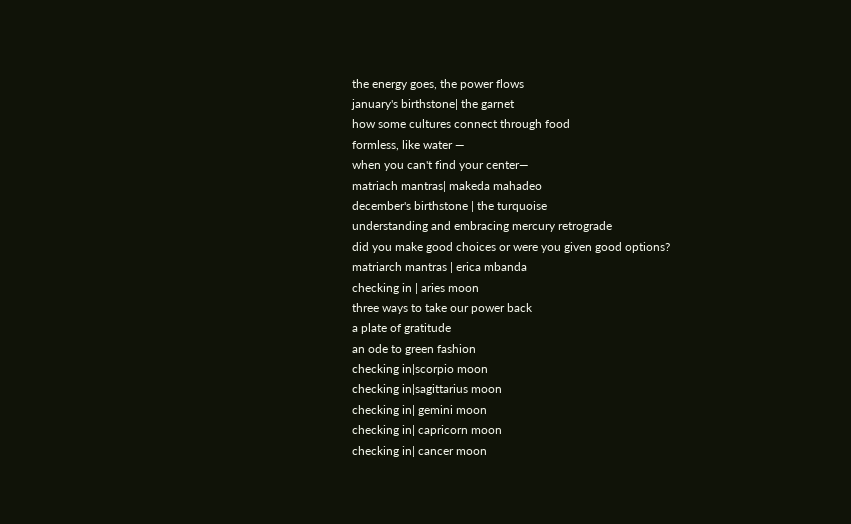the energy goes, the power flows
january's birthstone| the garnet
how some cultures connect through food
formless, like water —
when you can't find your center—
matriach mantras| makeda mahadeo
december's birthstone | the turquoise
understanding and embracing mercury retrograde
did you make good choices or were you given good options?
matriarch mantras | erica mbanda
checking in | aries moon
three ways to take our power back
a plate of gratitude
an ode to green fashion
checking in|scorpio moon
checking in|sagittarius moon
checking in| gemini moon
checking in| capricorn moon
checking in| cancer moon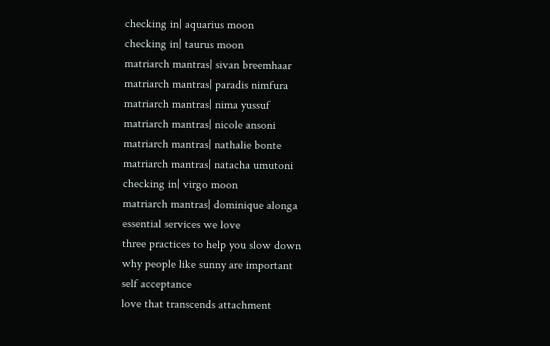checking in| aquarius moon
checking in| taurus moon
matriarch mantras| sivan breemhaar
matriarch mantras| paradis nimfura
matriarch mantras| nima yussuf
matriarch mantras| nicole ansoni
matriarch mantras| nathalie bonte
matriarch mantras| natacha umutoni
checking in| virgo moon
matriarch mantras| dominique alonga
essential services we love
three practices to help you slow down
why people like sunny are important
self acceptance
love that transcends attachment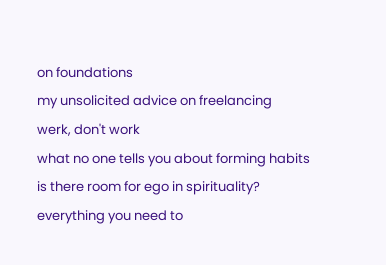on foundations
my unsolicited advice on freelancing
werk, don't work
what no one tells you about forming habits
is there room for ego in spirituality?
everything you need to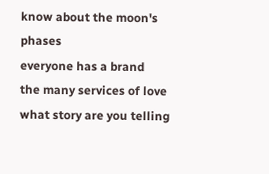know about the moon's phases
everyone has a brand
the many services of love
what story are you telling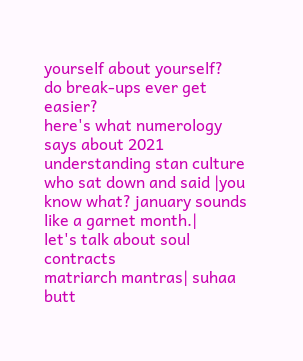yourself about yourself?
do break-ups ever get easier?
here's what numerology says about 2021
understanding stan culture
who sat down and said |you know what? january sounds like a garnet month.|
let's talk about soul contracts
matriarch mantras| suhaa butt